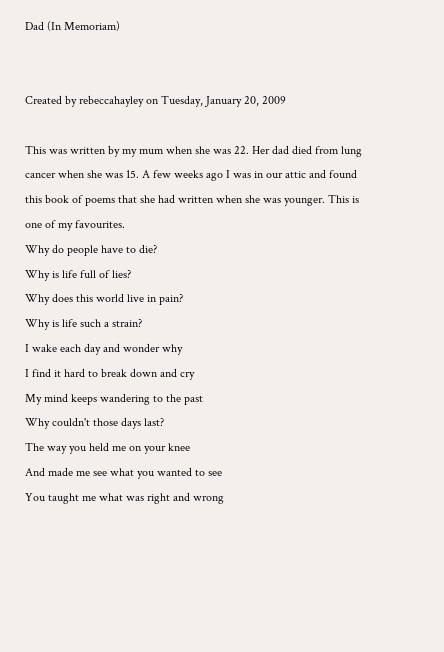Dad (In Memoriam)


Created by rebeccahayley on Tuesday, January 20, 2009

This was written by my mum when she was 22. Her dad died from lung cancer when she was 15. A few weeks ago I was in our attic and found this book of poems that she had written when she was younger. This is one of my favourites.
Why do people have to die?
Why is life full of lies?
Why does this world live in pain?
Why is life such a strain?
I wake each day and wonder why
I find it hard to break down and cry
My mind keeps wandering to the past
Why couldn't those days last?
The way you held me on your knee
And made me see what you wanted to see
You taught me what was right and wrong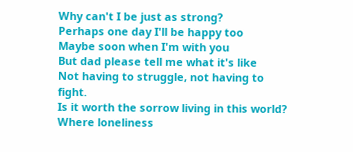Why can't I be just as strong?
Perhaps one day I'll be happy too
Maybe soon when I'm with you
But dad please tell me what it's like
Not having to struggle, not having to fight.
Is it worth the sorrow living in this world?
Where loneliness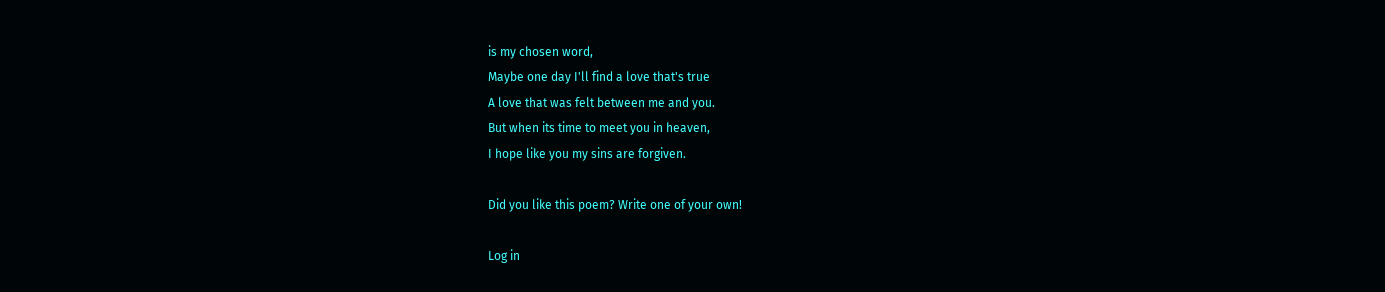is my chosen word,
Maybe one day I'll find a love that's true
A love that was felt between me and you.
But when its time to meet you in heaven,
I hope like you my sins are forgiven.

Did you like this poem? Write one of your own!

Log in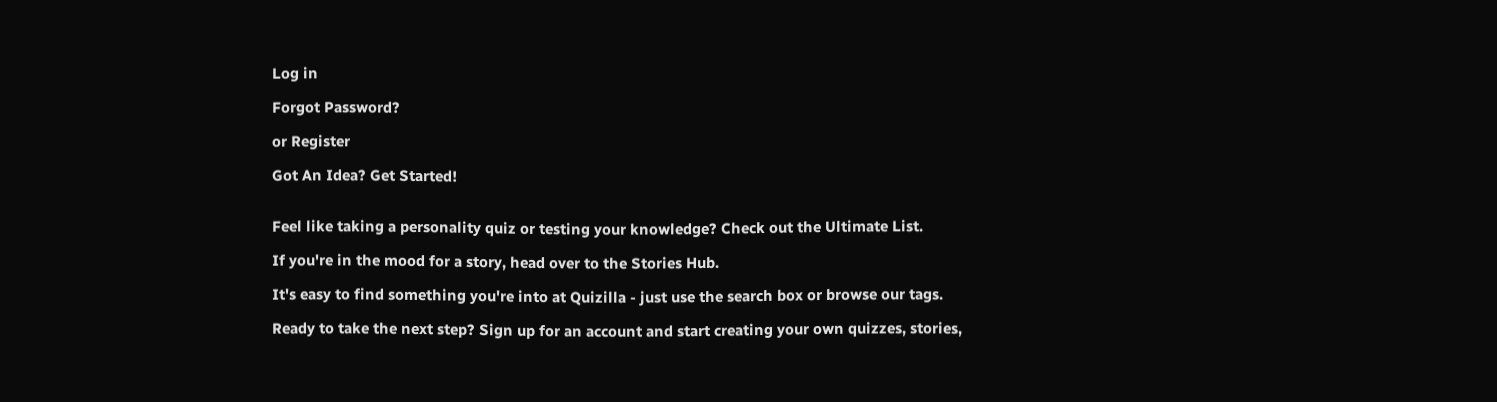Log in

Forgot Password?

or Register

Got An Idea? Get Started!


Feel like taking a personality quiz or testing your knowledge? Check out the Ultimate List.

If you're in the mood for a story, head over to the Stories Hub.

It's easy to find something you're into at Quizilla - just use the search box or browse our tags.

Ready to take the next step? Sign up for an account and start creating your own quizzes, stories,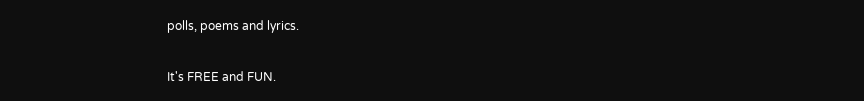polls, poems and lyrics.

It's FREE and FUN.